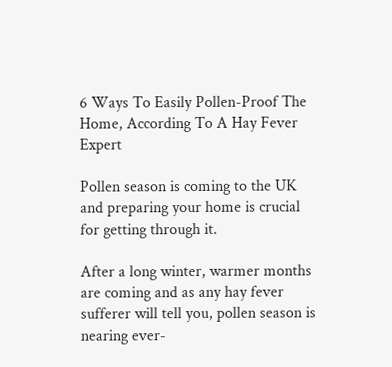6 Ways To Easily Pollen-Proof The Home, According To A Hay Fever Expert

Pollen season is coming to the UK and preparing your home is crucial for getting through it.

After a long winter, warmer months are coming and as any hay fever sufferer will tell you, pollen season is nearing ever-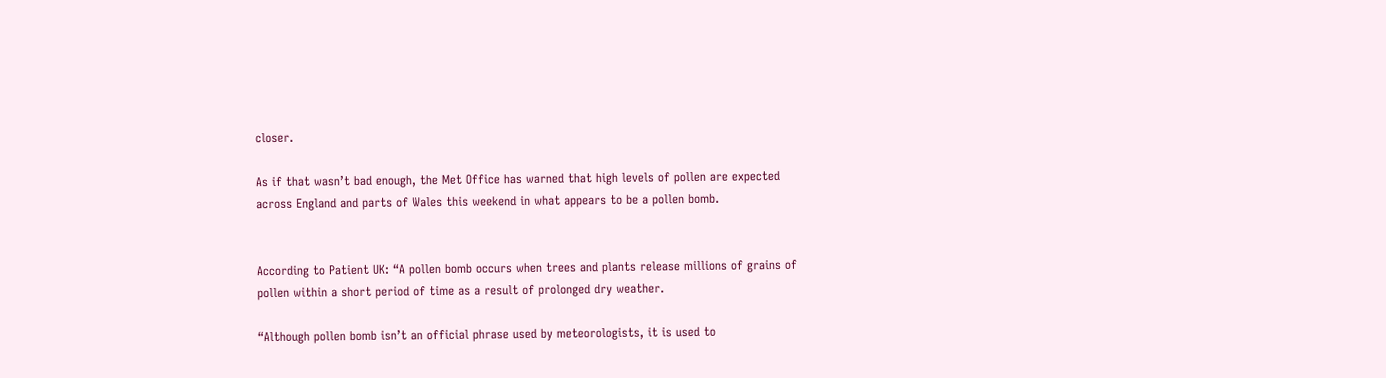closer.

As if that wasn’t bad enough, the Met Office has warned that high levels of pollen are expected across England and parts of Wales this weekend in what appears to be a pollen bomb.


According to Patient UK: “A pollen bomb occurs when trees and plants release millions of grains of pollen within a short period of time as a result of prolonged dry weather.

“Although pollen bomb isn’t an official phrase used by meteorologists, it is used to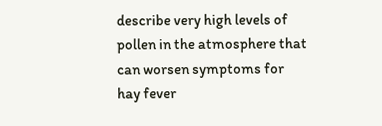describe very high levels of pollen in the atmosphere that can worsen symptoms for hay fever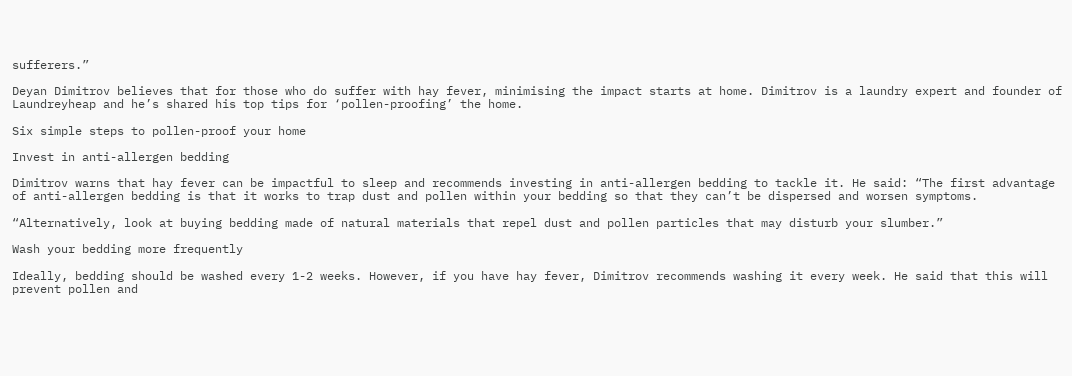sufferers.”

Deyan Dimitrov believes that for those who do suffer with hay fever, minimising the impact starts at home. Dimitrov is a laundry expert and founder of Laundreyheap and he’s shared his top tips for ‘pollen-proofing’ the home.

Six simple steps to pollen-proof your home

Invest in anti-allergen bedding

Dimitrov warns that hay fever can be impactful to sleep and recommends investing in anti-allergen bedding to tackle it. He said: “The first advantage of anti-allergen bedding is that it works to trap dust and pollen within your bedding so that they can’t be dispersed and worsen symptoms.

“Alternatively, look at buying bedding made of natural materials that repel dust and pollen particles that may disturb your slumber.”

Wash your bedding more frequently

Ideally, bedding should be washed every 1-2 weeks. However, if you have hay fever, Dimitrov recommends washing it every week. He said that this will prevent pollen and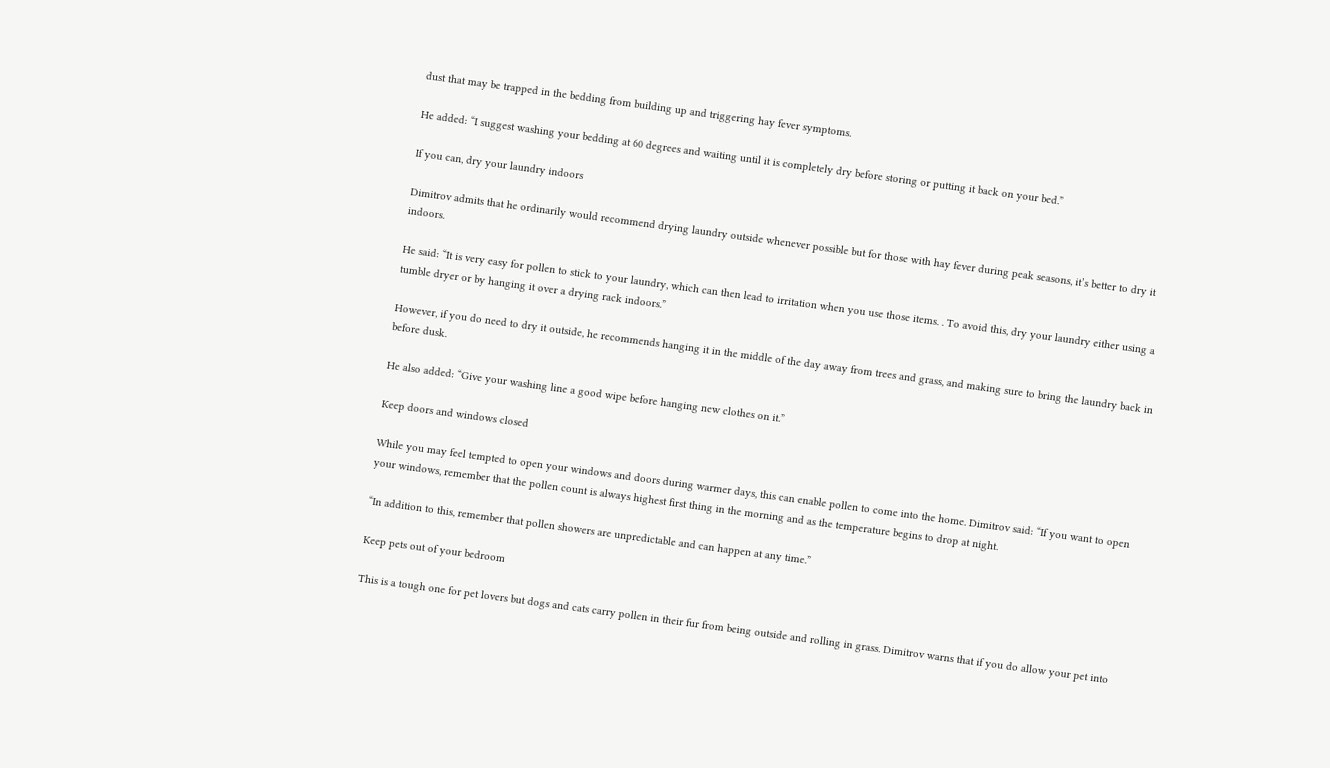dust that may be trapped in the bedding from building up and triggering hay fever symptoms.

He added: “I suggest washing your bedding at 60 degrees and waiting until it is completely dry before storing or putting it back on your bed.”

If you can, dry your laundry indoors

Dimitrov admits that he ordinarily would recommend drying laundry outside whenever possible but for those with hay fever during peak seasons, it’s better to dry it indoors.

He said: “It is very easy for pollen to stick to your laundry, which can then lead to irritation when you use those items. . To avoid this, dry your laundry either using a tumble dryer or by hanging it over a drying rack indoors.”

However, if you do need to dry it outside, he recommends hanging it in the middle of the day away from trees and grass, and making sure to bring the laundry back in before dusk.

He also added: “Give your washing line a good wipe before hanging new clothes on it.”

Keep doors and windows closed

While you may feel tempted to open your windows and doors during warmer days, this can enable pollen to come into the home. Dimitrov said: “If you want to open your windows, remember that the pollen count is always highest first thing in the morning and as the temperature begins to drop at night.

“In addition to this, remember that pollen showers are unpredictable and can happen at any time.”

Keep pets out of your bedroom

This is a tough one for pet lovers but dogs and cats carry pollen in their fur from being outside and rolling in grass. Dimitrov warns that if you do allow your pet into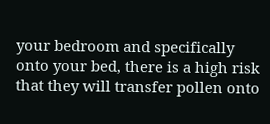your bedroom and specifically onto your bed, there is a high risk that they will transfer pollen onto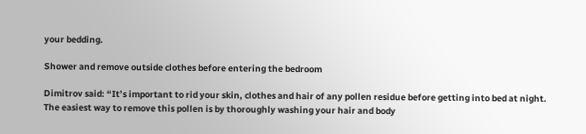your bedding.

Shower and remove outside clothes before entering the bedroom

Dimitrov said: “It’s important to rid your skin, clothes and hair of any pollen residue before getting into bed at night. The easiest way to remove this pollen is by thoroughly washing your hair and body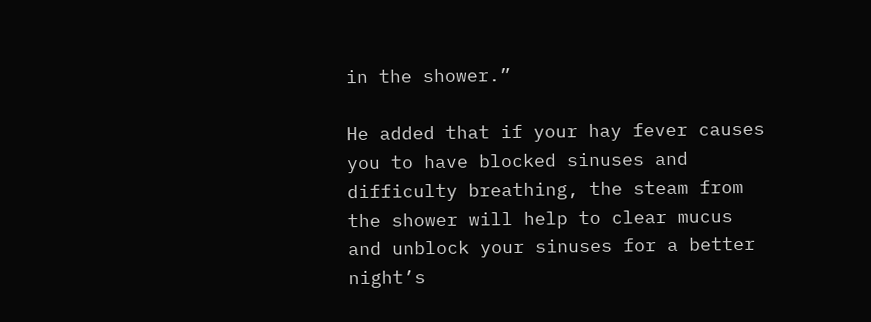in the shower.”

He added that if your hay fever causes you to have blocked sinuses and difficulty breathing, the steam from the shower will help to clear mucus and unblock your sinuses for a better night’s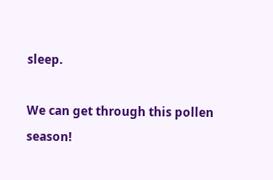sleep.

We can get through this pollen season!